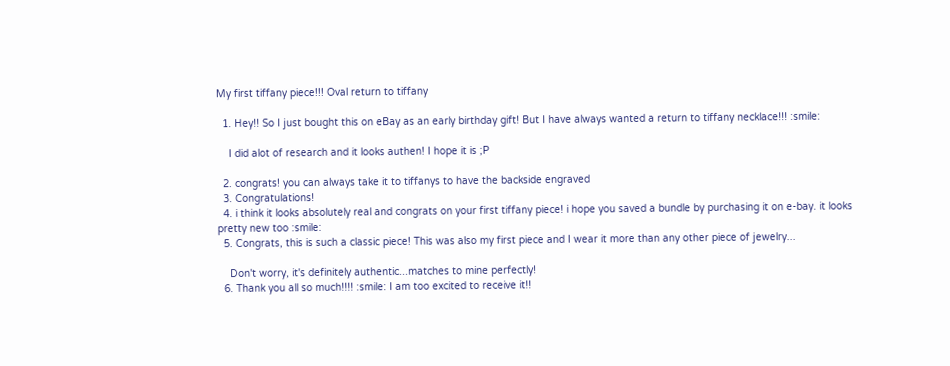My first tiffany piece!!! Oval return to tiffany

  1. Hey!! So I just bought this on eBay as an early birthday gift! But I have always wanted a return to tiffany necklace!!! :smile:

    I did alot of research and it looks authen! I hope it is ;P

  2. congrats! you can always take it to tiffanys to have the backside engraved
  3. Congratulations!
  4. i think it looks absolutely real and congrats on your first tiffany piece! i hope you saved a bundle by purchasing it on e-bay. it looks pretty new too :smile:
  5. Congrats, this is such a classic piece! This was also my first piece and I wear it more than any other piece of jewelry...

    Don't worry, it's definitely authentic...matches to mine perfectly!
  6. Thank you all so much!!!! :smile: I am too excited to receive it!!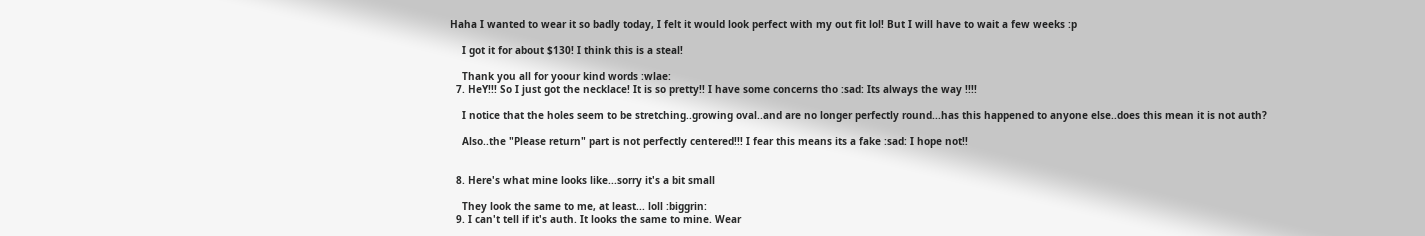Haha I wanted to wear it so badly today, I felt it would look perfect with my out fit lol! But I will have to wait a few weeks :p

    I got it for about $130! I think this is a steal!

    Thank you all for yoour kind words :wlae:
  7. HeY!!! So I just got the necklace! It is so pretty!! I have some concerns tho :sad: Its always the way !!!!

    I notice that the holes seem to be stretching..growing oval..and are no longer perfectly round...has this happened to anyone else..does this mean it is not auth?

    Also..the "Please return" part is not perfectly centered!!! I fear this means its a fake :sad: I hope not!!


  8. Here's what mine looks like...sorry it's a bit small

    They look the same to me, at least... loll :biggrin:
  9. I can't tell if it's auth. It looks the same to mine. Wear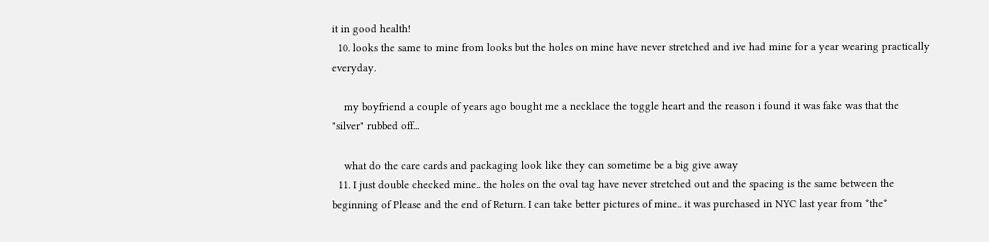it in good health!
  10. looks the same to mine from looks but the holes on mine have never stretched and ive had mine for a year wearing practically everyday.

    my boyfriend a couple of years ago bought me a necklace the toggle heart and the reason i found it was fake was that the "silver" rubbed off...

    what do the care cards and packaging look like they can sometime be a big give away
  11. I just double checked mine.. the holes on the oval tag have never stretched out and the spacing is the same between the beginning of Please and the end of Return. I can take better pictures of mine.. it was purchased in NYC last year from *the*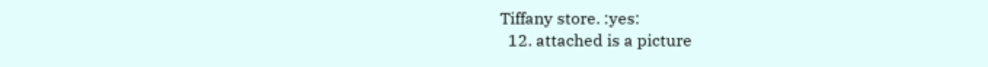Tiffany store. :yes:
  12. attached is a picture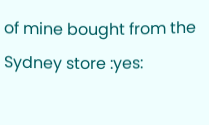of mine bought from the Sydney store :yes: